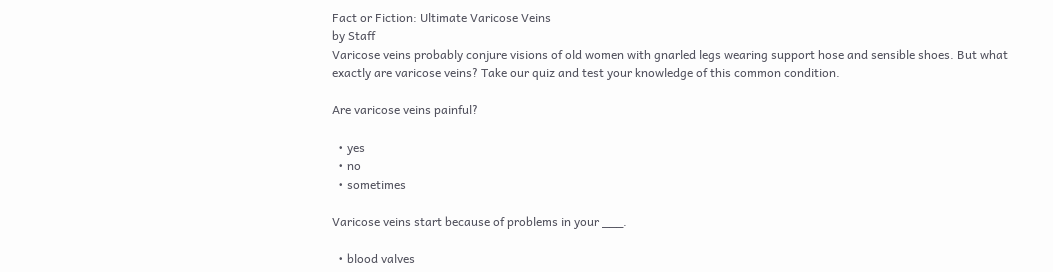Fact or Fiction: Ultimate Varicose Veins
by Staff
Varicose veins probably conjure visions of old women with gnarled legs wearing support hose and sensible shoes. But what exactly are varicose veins? Take our quiz and test your knowledge of this common condition.

Are varicose veins painful?

  • yes
  • no
  • sometimes

Varicose veins start because of problems in your ___.

  • blood valves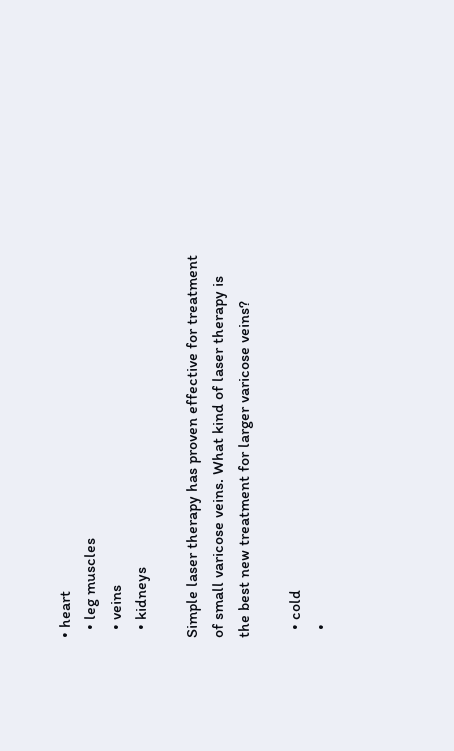• heart
  • leg muscles
  • veins
  • kidneys

Simple laser therapy has proven effective for treatment of small varicose veins. What kind of laser therapy is the best new treatment for larger varicose veins?

  • cold
  •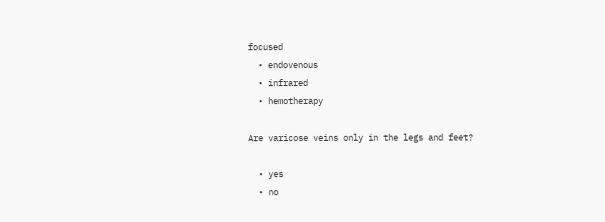focused
  • endovenous
  • infrared
  • hemotherapy

Are varicose veins only in the legs and feet?

  • yes
  • no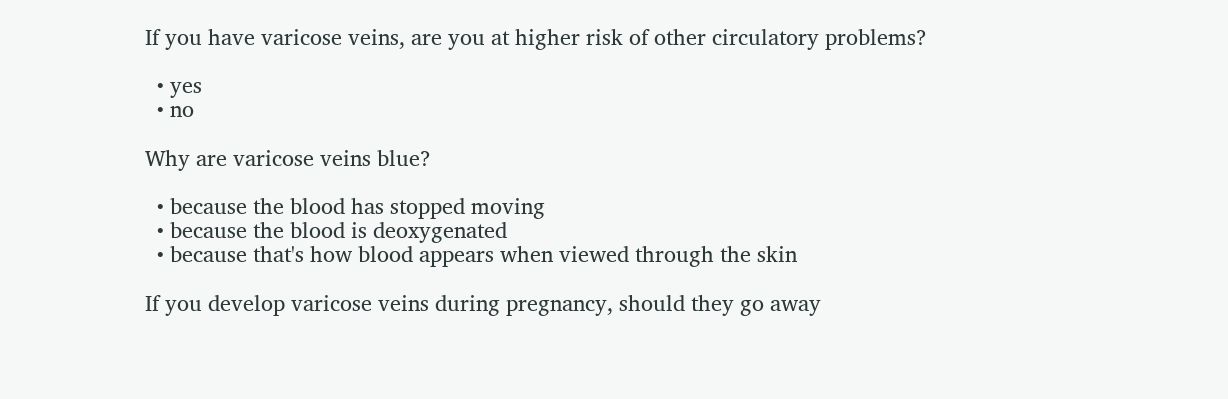If you have varicose veins, are you at higher risk of other circulatory problems?

  • yes
  • no

Why are varicose veins blue?

  • because the blood has stopped moving
  • because the blood is deoxygenated
  • because that's how blood appears when viewed through the skin

If you develop varicose veins during pregnancy, should they go away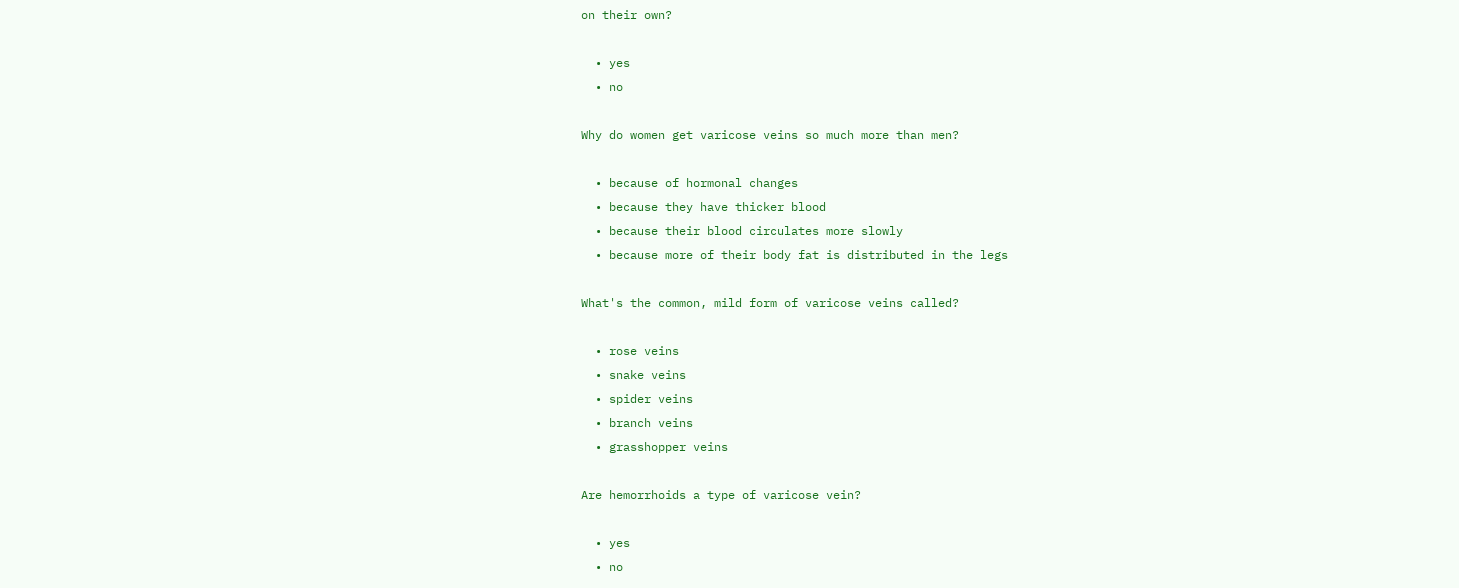on their own?

  • yes
  • no

Why do women get varicose veins so much more than men?

  • because of hormonal changes
  • because they have thicker blood
  • because their blood circulates more slowly
  • because more of their body fat is distributed in the legs

What's the common, mild form of varicose veins called?

  • rose veins
  • snake veins
  • spider veins
  • branch veins
  • grasshopper veins

Are hemorrhoids a type of varicose vein?

  • yes
  • no